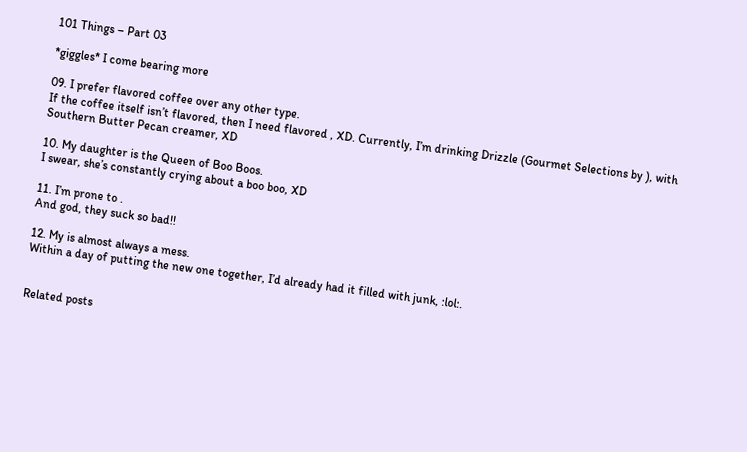101 Things – Part 03

*giggles* I come bearing more

09. I prefer flavored coffee over any other type.
If the coffee itself isn’t flavored, then I need flavored , XD. Currently, I’m drinking Drizzle (Gourmet Selections by ), with Southern Butter Pecan creamer, XD

10. My daughter is the Queen of Boo Boos.
I swear, she’s constantly crying about a boo boo, XD

11. I’m prone to .
And god, they suck so bad!!

12. My is almost always a mess.
Within a day of putting the new one together, I’d already had it filled with junk, :lol:.


Related posts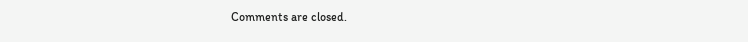Comments are closed.